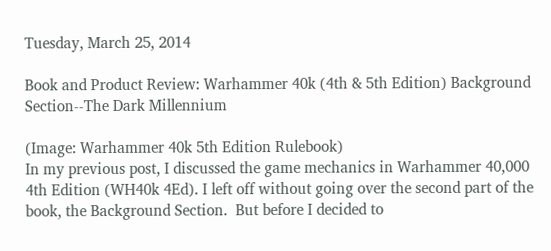Tuesday, March 25, 2014

Book and Product Review: Warhammer 40k (4th & 5th Edition) Background Section--The Dark Millennium

(Image: Warhammer 40k 5th Edition Rulebook)
In my previous post, I discussed the game mechanics in Warhammer 40,000 4th Edition (WH40k 4Ed). I left off without going over the second part of the book, the Background Section.  But before I decided to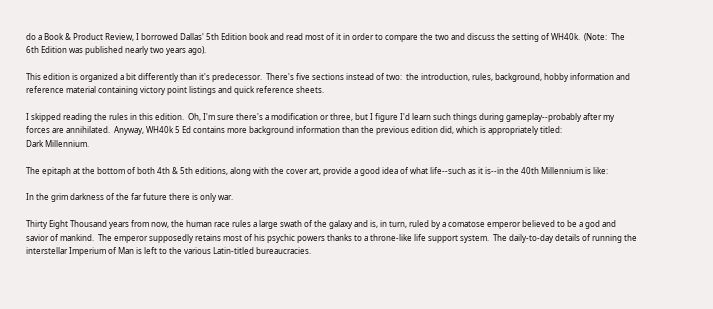do a Book & Product Review, I borrowed Dallas' 5th Edition book and read most of it in order to compare the two and discuss the setting of WH40k.  (Note:  The 6th Edition was published nearly two years ago).

This edition is organized a bit differently than it's predecessor.  There's five sections instead of two:  the introduction, rules, background, hobby information and reference material containing victory point listings and quick reference sheets.

I skipped reading the rules in this edition.  Oh, I'm sure there's a modification or three, but I figure I'd learn such things during gameplay--probably after my forces are annihilated.  Anyway, WH40k 5 Ed contains more background information than the previous edition did, which is appropriately titled:
Dark Millennium.

The epitaph at the bottom of both 4th & 5th editions, along with the cover art, provide a good idea of what life--such as it is--in the 40th Millennium is like:

In the grim darkness of the far future there is only war.

Thirty Eight Thousand years from now, the human race rules a large swath of the galaxy and is, in turn, ruled by a comatose emperor believed to be a god and savior of mankind.  The emperor supposedly retains most of his psychic powers thanks to a throne-like life support system.  The daily-to-day details of running the interstellar Imperium of Man is left to the various Latin-titled bureaucracies.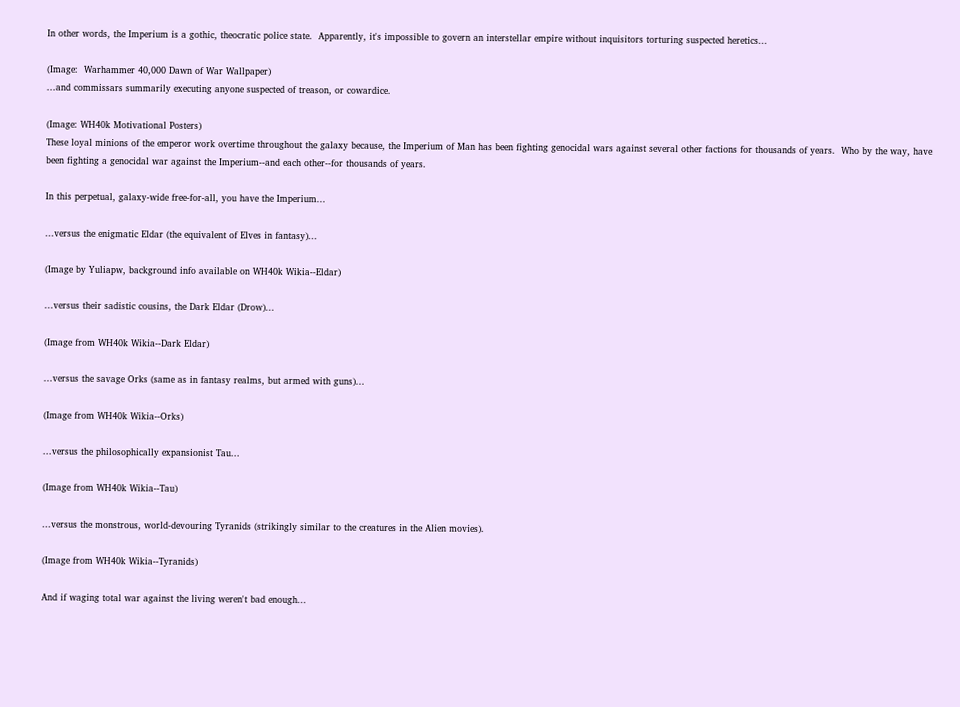In other words, the Imperium is a gothic, theocratic police state.  Apparently, it's impossible to govern an interstellar empire without inquisitors torturing suspected heretics...

(Image:  Warhammer 40,000 Dawn of War Wallpaper)
...and commissars summarily executing anyone suspected of treason, or cowardice.

(Image: WH40k Motivational Posters)
These loyal minions of the emperor work overtime throughout the galaxy because, the Imperium of Man has been fighting genocidal wars against several other factions for thousands of years.  Who by the way, have been fighting a genocidal war against the Imperium--and each other--for thousands of years.

In this perpetual, galaxy-wide free-for-all, you have the Imperium...

...versus the enigmatic Eldar (the equivalent of Elves in fantasy)...

(Image by Yuliapw, background info available on WH40k Wikia--Eldar)

...versus their sadistic cousins, the Dark Eldar (Drow)...

(Image from WH40k Wikia--Dark Eldar)

...versus the savage Orks (same as in fantasy realms, but armed with guns)...

(Image from WH40k Wikia--Orks)

...versus the philosophically expansionist Tau...

(Image from WH40k Wikia--Tau)

...versus the monstrous, world-devouring Tyranids (strikingly similar to the creatures in the Alien movies).

(Image from WH40k Wikia--Tyranids)

And if waging total war against the living weren't bad enough...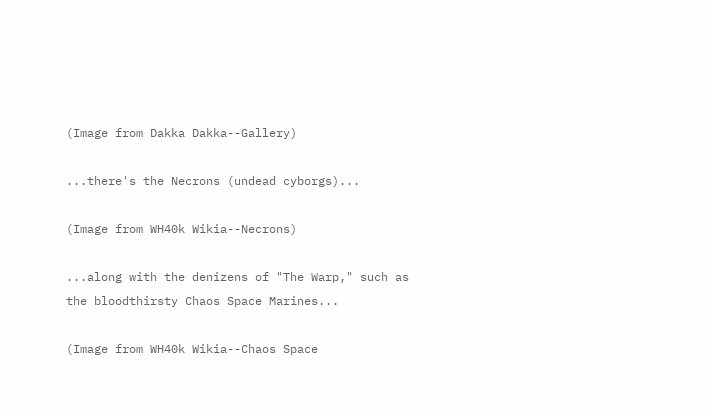(Image from Dakka Dakka--Gallery)

...there's the Necrons (undead cyborgs)...

(Image from WH40k Wikia--Necrons)

...along with the denizens of "The Warp," such as the bloodthirsty Chaos Space Marines...

(Image from WH40k Wikia--Chaos Space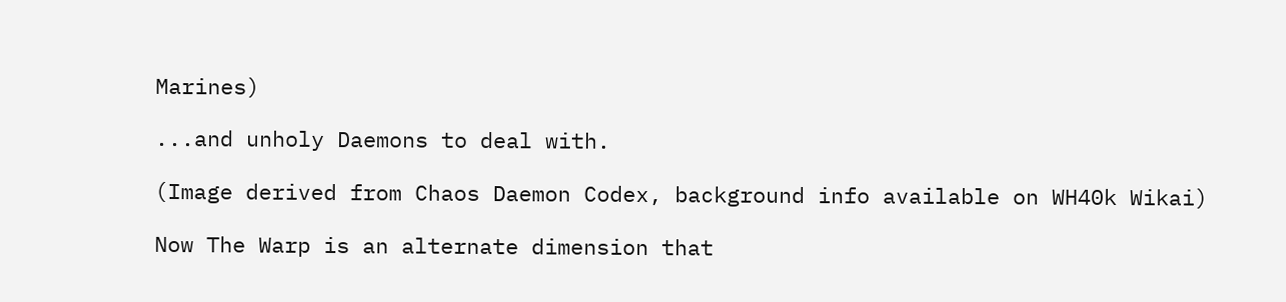Marines)

...and unholy Daemons to deal with.

(Image derived from Chaos Daemon Codex, background info available on WH40k Wikai)

Now The Warp is an alternate dimension that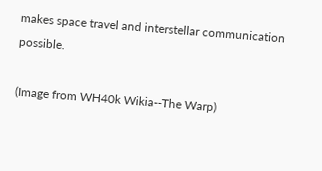makes space travel and interstellar communication possible.

(Image from WH40k Wikia--The Warp)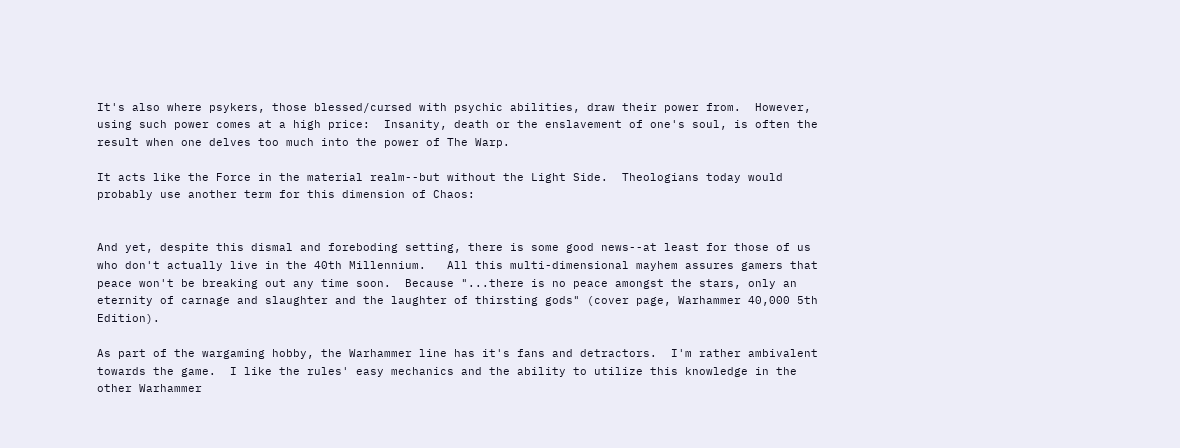It's also where psykers, those blessed/cursed with psychic abilities, draw their power from.  However, using such power comes at a high price:  Insanity, death or the enslavement of one's soul, is often the result when one delves too much into the power of The Warp.

It acts like the Force in the material realm--but without the Light Side.  Theologians today would probably use another term for this dimension of Chaos:


And yet, despite this dismal and foreboding setting, there is some good news--at least for those of us who don't actually live in the 40th Millennium.   All this multi-dimensional mayhem assures gamers that peace won't be breaking out any time soon.  Because "...there is no peace amongst the stars, only an eternity of carnage and slaughter and the laughter of thirsting gods" (cover page, Warhammer 40,000 5th Edition).

As part of the wargaming hobby, the Warhammer line has it's fans and detractors.  I'm rather ambivalent towards the game.  I like the rules' easy mechanics and the ability to utilize this knowledge in the other Warhammer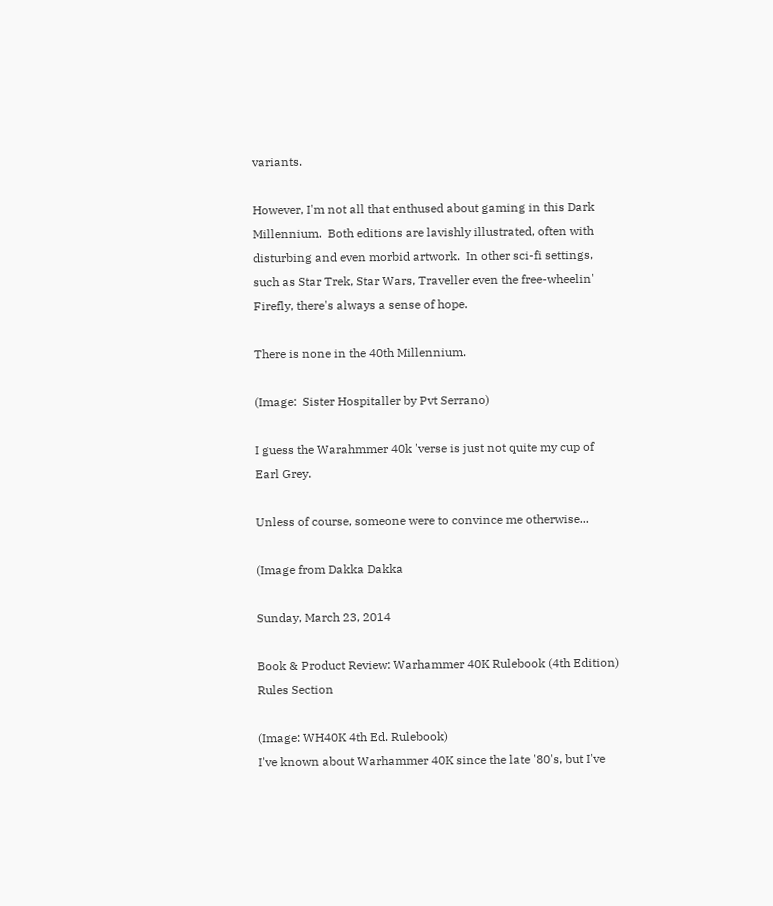variants.

However, I'm not all that enthused about gaming in this Dark Millennium.  Both editions are lavishly illustrated, often with disturbing and even morbid artwork.  In other sci-fi settings, such as Star Trek, Star Wars, Traveller even the free-wheelin' Firefly, there's always a sense of hope.

There is none in the 40th Millennium.

(Image:  Sister Hospitaller by Pvt Serrano)

I guess the Warahmmer 40k 'verse is just not quite my cup of Earl Grey.

Unless of course, someone were to convince me otherwise...

(Image from Dakka Dakka

Sunday, March 23, 2014

Book & Product Review: Warhammer 40K Rulebook (4th Edition) Rules Section

(Image: WH40K 4th Ed. Rulebook)
I've known about Warhammer 40K since the late '80's, but I've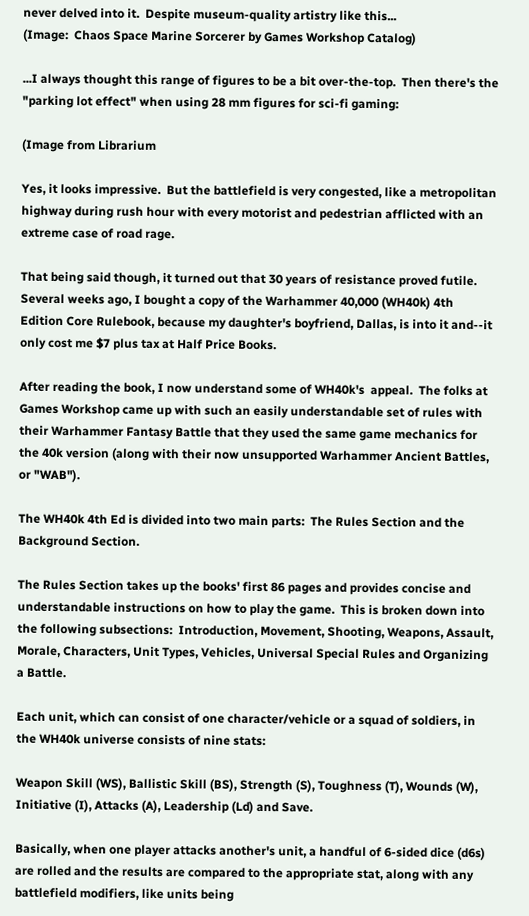never delved into it.  Despite museum-quality artistry like this...
(Image:  Chaos Space Marine Sorcerer by Games Workshop Catalog)

...I always thought this range of figures to be a bit over-the-top.  Then there's the "parking lot effect" when using 28 mm figures for sci-fi gaming:

(Image from Librarium

Yes, it looks impressive.  But the battlefield is very congested, like a metropolitan highway during rush hour with every motorist and pedestrian afflicted with an extreme case of road rage.

That being said though, it turned out that 30 years of resistance proved futile.  Several weeks ago, I bought a copy of the Warhammer 40,000 (WH40k) 4th Edition Core Rulebook, because my daughter's boyfriend, Dallas, is into it and--it only cost me $7 plus tax at Half Price Books.

After reading the book, I now understand some of WH40k's  appeal.  The folks at Games Workshop came up with such an easily understandable set of rules with their Warhammer Fantasy Battle that they used the same game mechanics for the 40k version (along with their now unsupported Warhammer Ancient Battles, or "WAB").

The WH40k 4th Ed is divided into two main parts:  The Rules Section and the Background Section.

The Rules Section takes up the books' first 86 pages and provides concise and understandable instructions on how to play the game.  This is broken down into the following subsections:  Introduction, Movement, Shooting, Weapons, Assault, Morale, Characters, Unit Types, Vehicles, Universal Special Rules and Organizing a Battle.

Each unit, which can consist of one character/vehicle or a squad of soldiers, in the WH40k universe consists of nine stats:

Weapon Skill (WS), Ballistic Skill (BS), Strength (S), Toughness (T), Wounds (W), Initiative (I), Attacks (A), Leadership (Ld) and Save.

Basically, when one player attacks another's unit, a handful of 6-sided dice (d6s) are rolled and the results are compared to the appropriate stat, along with any battlefield modifiers, like units being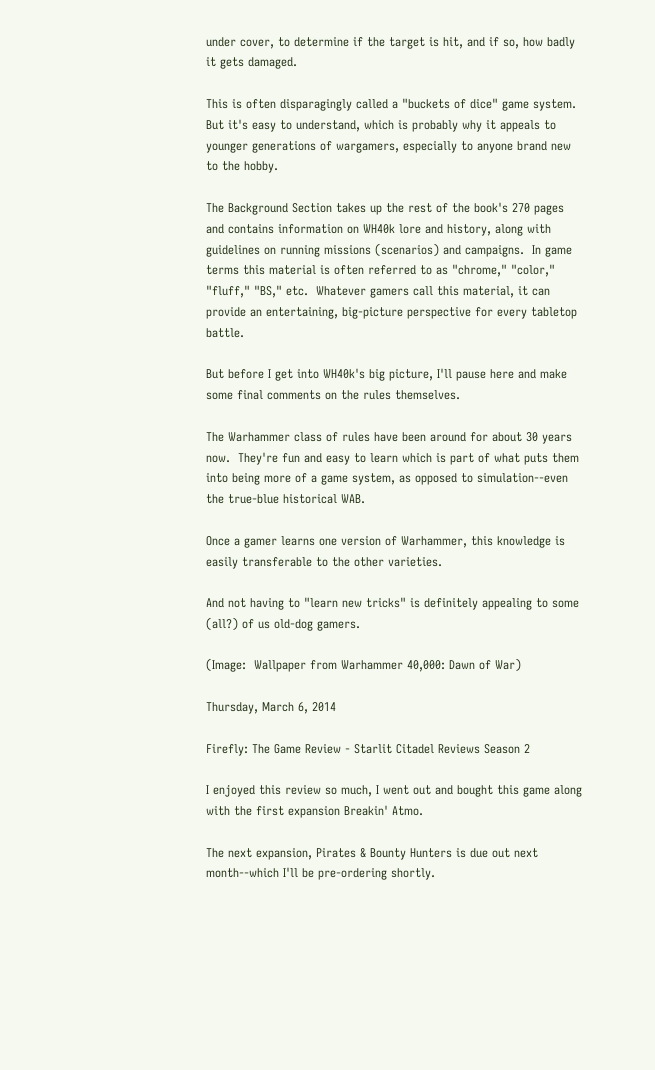under cover, to determine if the target is hit, and if so, how badly it gets damaged.

This is often disparagingly called a "buckets of dice" game system.  But it's easy to understand, which is probably why it appeals to younger generations of wargamers, especially to anyone brand new to the hobby.

The Background Section takes up the rest of the book's 270 pages and contains information on WH40k lore and history, along with guidelines on running missions (scenarios) and campaigns.  In game terms this material is often referred to as "chrome," "color," "fluff," "BS," etc.  Whatever gamers call this material, it can provide an entertaining, big-picture perspective for every tabletop battle.

But before I get into WH40k's big picture, I'll pause here and make some final comments on the rules themselves.

The Warhammer class of rules have been around for about 30 years now.  They're fun and easy to learn which is part of what puts them into being more of a game system, as opposed to simulation--even the true-blue historical WAB.

Once a gamer learns one version of Warhammer, this knowledge is easily transferable to the other varieties.

And not having to "learn new tricks" is definitely appealing to some (all?) of us old-dog gamers.

(Image:  Wallpaper from Warhammer 40,000: Dawn of War)

Thursday, March 6, 2014

Firefly: The Game Review - Starlit Citadel Reviews Season 2

I enjoyed this review so much, I went out and bought this game along with the first expansion Breakin' Atmo.

The next expansion, Pirates & Bounty Hunters is due out next month--which I'll be pre-ordering shortly.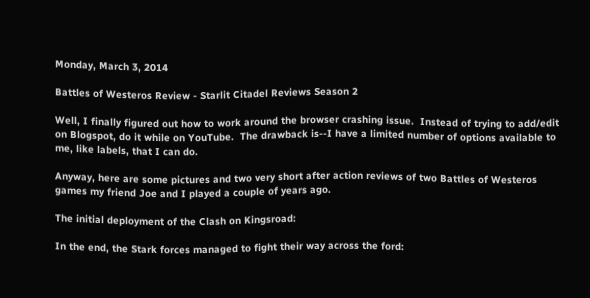Monday, March 3, 2014

Battles of Westeros Review - Starlit Citadel Reviews Season 2

Well, I finally figured out how to work around the browser crashing issue.  Instead of trying to add/edit on Blogspot, do it while on YouTube.  The drawback is--I have a limited number of options available to me, like labels, that I can do.

Anyway, here are some pictures and two very short after action reviews of two Battles of Westeros games my friend Joe and I played a couple of years ago.

The initial deployment of the Clash on Kingsroad:

In the end, the Stark forces managed to fight their way across the ford: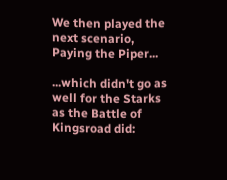We then played the next scenario, Paying the Piper...

...which didn't go as well for the Starks as the Battle of Kingsroad did: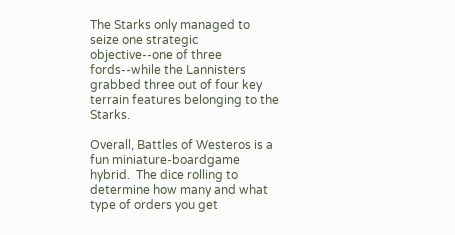The Starks only managed to seize one strategic objective--one of three fords--while the Lannisters grabbed three out of four key terrain features belonging to the Starks.

Overall, Battles of Westeros is a fun miniature-boardgame hybrid.  The dice rolling to determine how many and what type of orders you get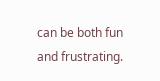can be both fun and frustrating.